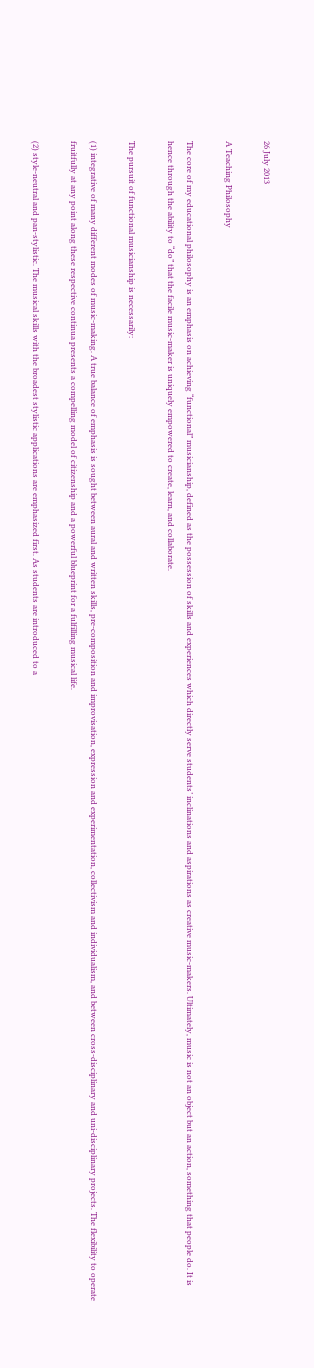26 July 2013

A Teaching Philosophy

The core of my educational philosophy is an emphasis on achieving “functional” musicianship, defined as the possession of skills and experiences which directly serve students’ inclinations and aspirations as creative music-makers. Ultimately, music is not an object but an action, something that people do. It is hence through the ability to “do” that the facile music-maker is uniquely empowered to create, learn, and collaborate.

The pursuit of functional musicianship is necessarily:

(1) integrative of many different modes of music-making. A true balance of emphasis is sought between aural and written skills, pre-composition and improvisation, expression and experimentation, collectivism and individualism, and between cross-disciplinary and uni-disciplinary projects. The flexibility to operate fruitfully at any point along these respective continua presents a compelling model of citizenship and a powerful blueprint for a fulfilling musical life.

(2) style-neutral and pan-stylistic. The musical skills with the broadest stylistic applications are emphasized first. As students are introduced to a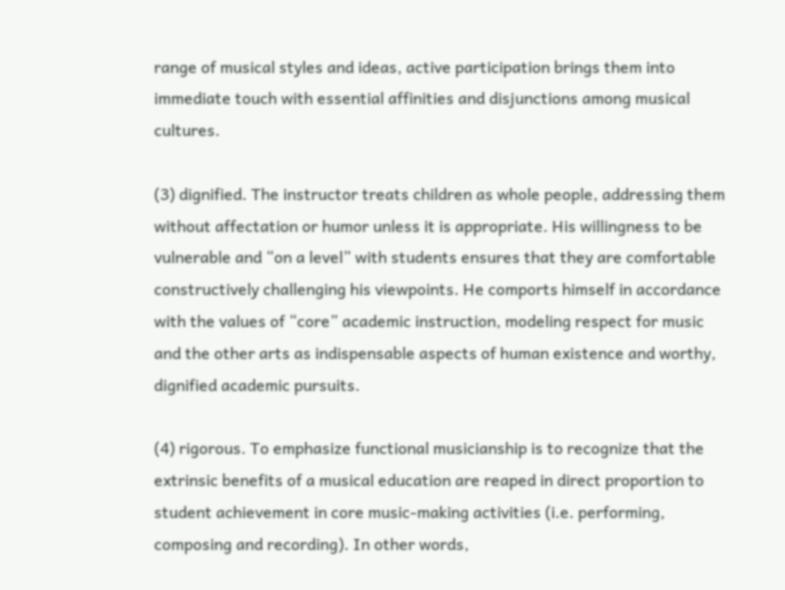range of musical styles and ideas, active participation brings them into immediate touch with essential affinities and disjunctions among musical cultures.

(3) dignified. The instructor treats children as whole people, addressing them without affectation or humor unless it is appropriate. His willingness to be vulnerable and “on a level” with students ensures that they are comfortable constructively challenging his viewpoints. He comports himself in accordance with the values of “core” academic instruction, modeling respect for music and the other arts as indispensable aspects of human existence and worthy, dignified academic pursuits.

(4) rigorous. To emphasize functional musicianship is to recognize that the extrinsic benefits of a musical education are reaped in direct proportion to student achievement in core music-making activities (i.e. performing, composing and recording). In other words,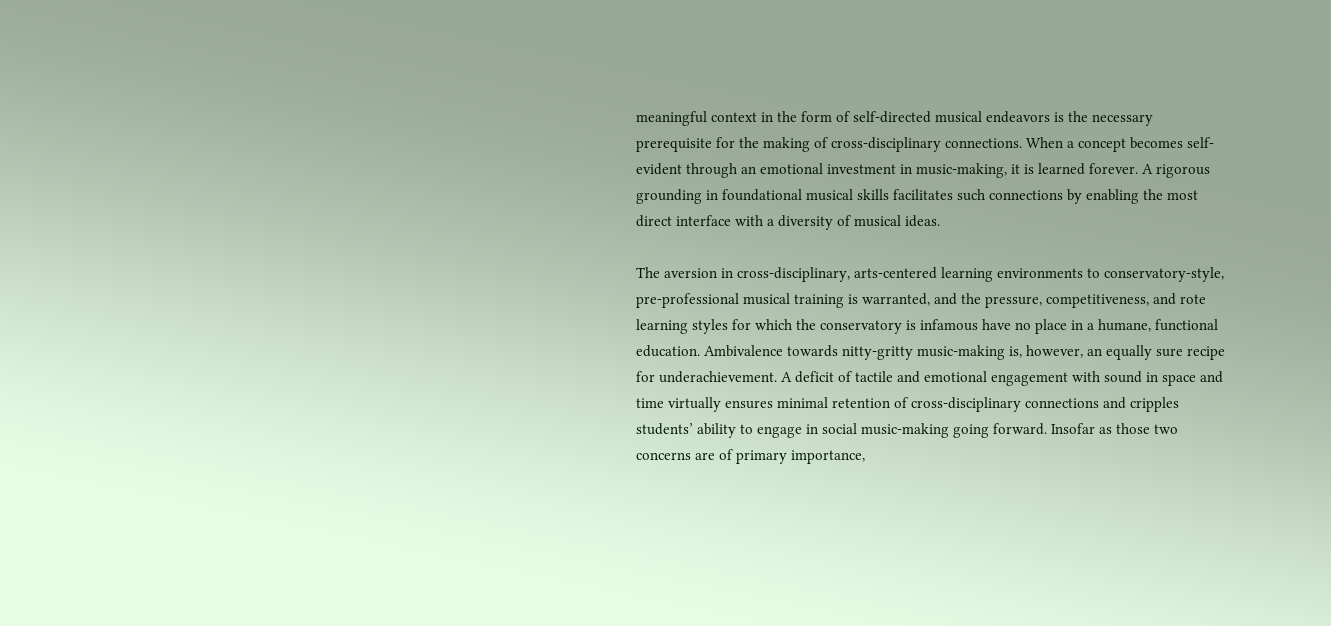meaningful context in the form of self-directed musical endeavors is the necessary prerequisite for the making of cross-disciplinary connections. When a concept becomes self-evident through an emotional investment in music-making, it is learned forever. A rigorous grounding in foundational musical skills facilitates such connections by enabling the most direct interface with a diversity of musical ideas.

The aversion in cross-disciplinary, arts-centered learning environments to conservatory-style, pre-professional musical training is warranted, and the pressure, competitiveness, and rote learning styles for which the conservatory is infamous have no place in a humane, functional education. Ambivalence towards nitty-gritty music-making is, however, an equally sure recipe for underachievement. A deficit of tactile and emotional engagement with sound in space and time virtually ensures minimal retention of cross-disciplinary connections and cripples students’ ability to engage in social music-making going forward. Insofar as those two concerns are of primary importance,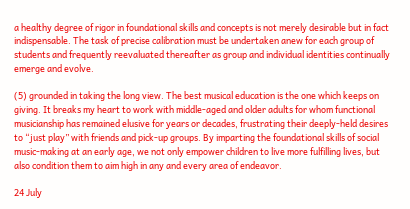a healthy degree of rigor in foundational skills and concepts is not merely desirable but in fact indispensable. The task of precise calibration must be undertaken anew for each group of students and frequently reevaluated thereafter as group and individual identities continually emerge and evolve.

(5) grounded in taking the long view. The best musical education is the one which keeps on giving. It breaks my heart to work with middle-aged and older adults for whom functional musicianship has remained elusive for years or decades, frustrating their deeply-held desires to “just play” with friends and pick-up groups. By imparting the foundational skills of social music-making at an early age, we not only empower children to live more fulfilling lives, but also condition them to aim high in any and every area of endeavor.

24 July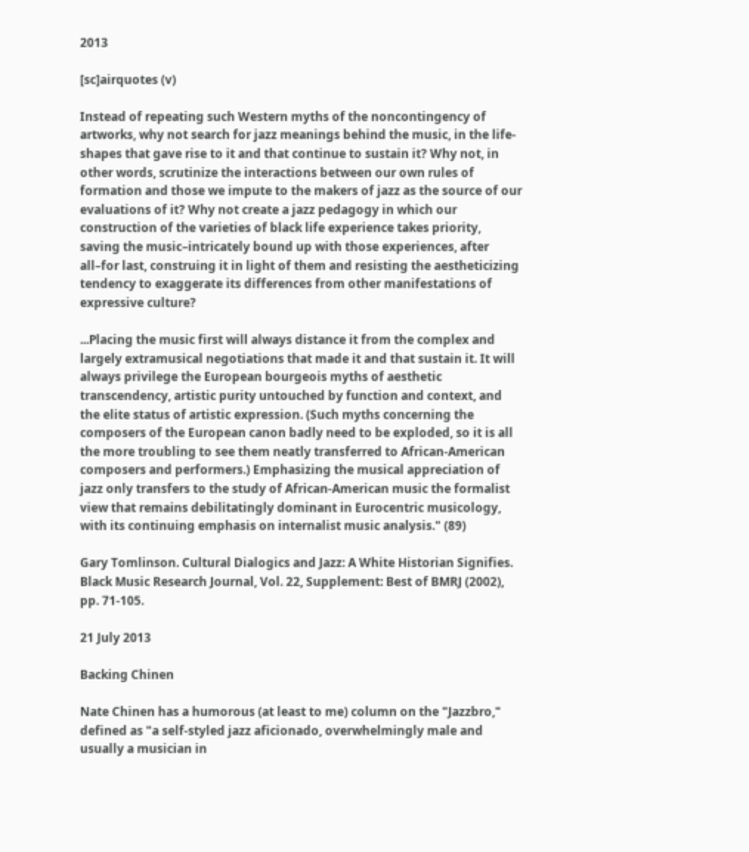2013

[sc]airquotes (v)

Instead of repeating such Western myths of the noncontingency of artworks, why not search for jazz meanings behind the music, in the life-shapes that gave rise to it and that continue to sustain it? Why not, in other words, scrutinize the interactions between our own rules of formation and those we impute to the makers of jazz as the source of our evaluations of it? Why not create a jazz pedagogy in which our construction of the varieties of black life experience takes priority, saving the music–intricately bound up with those experiences, after all–for last, construing it in light of them and resisting the aestheticizing tendency to exaggerate its differences from other manifestations of expressive culture?

...Placing the music first will always distance it from the complex and largely extramusical negotiations that made it and that sustain it. It will always privilege the European bourgeois myths of aesthetic transcendency, artistic purity untouched by function and context, and the elite status of artistic expression. (Such myths concerning the composers of the European canon badly need to be exploded, so it is all the more troubling to see them neatly transferred to African-American composers and performers.) Emphasizing the musical appreciation of jazz only transfers to the study of African-American music the formalist view that remains debilitatingly dominant in Eurocentric musicology, with its continuing emphasis on internalist music analysis." (89)

Gary Tomlinson. Cultural Dialogics and Jazz: A White Historian Signifies. Black Music Research Journal, Vol. 22, Supplement: Best of BMRJ (2002), pp. 71-105.

21 July 2013

Backing Chinen

Nate Chinen has a humorous (at least to me) column on the "Jazzbro," defined as "a self-styled jazz aficionado, overwhelmingly male and usually a musician in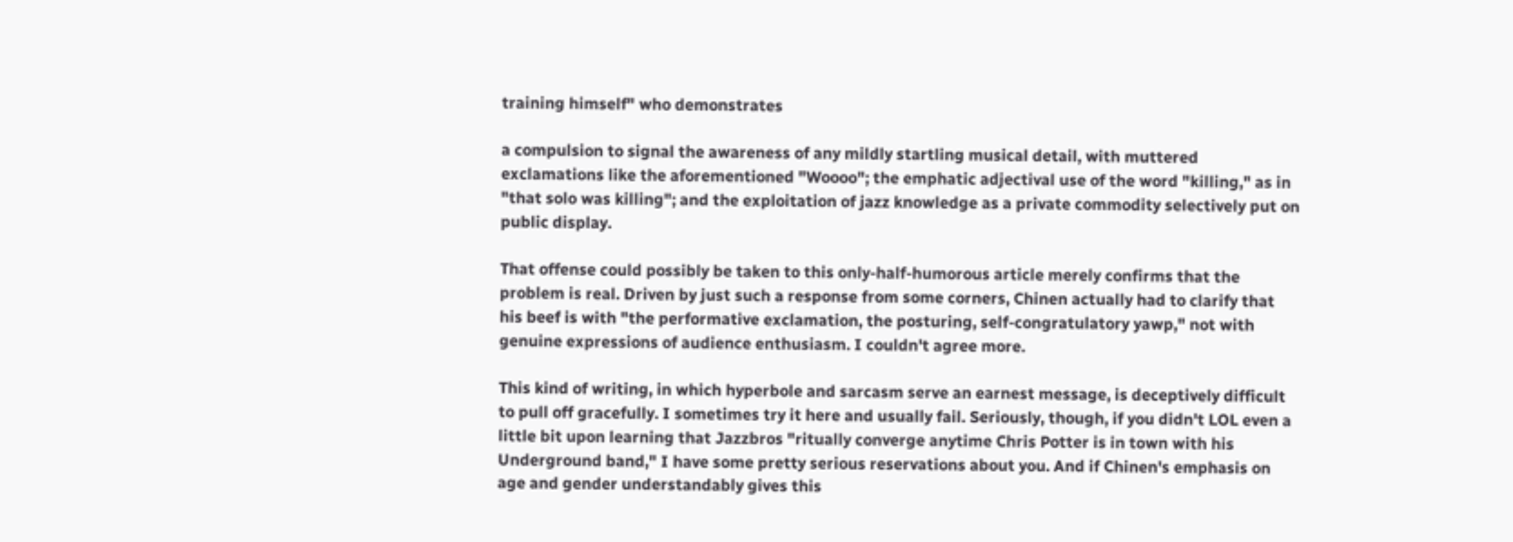training himself" who demonstrates

a compulsion to signal the awareness of any mildly startling musical detail, with muttered exclamations like the aforementioned "Woooo"; the emphatic adjectival use of the word "killing," as in "that solo was killing"; and the exploitation of jazz knowledge as a private commodity selectively put on public display.

That offense could possibly be taken to this only-half-humorous article merely confirms that the problem is real. Driven by just such a response from some corners, Chinen actually had to clarify that his beef is with "the performative exclamation, the posturing, self-congratulatory yawp," not with genuine expressions of audience enthusiasm. I couldn't agree more.

This kind of writing, in which hyperbole and sarcasm serve an earnest message, is deceptively difficult to pull off gracefully. I sometimes try it here and usually fail. Seriously, though, if you didn't LOL even a little bit upon learning that Jazzbros "ritually converge anytime Chris Potter is in town with his Underground band," I have some pretty serious reservations about you. And if Chinen's emphasis on age and gender understandably gives this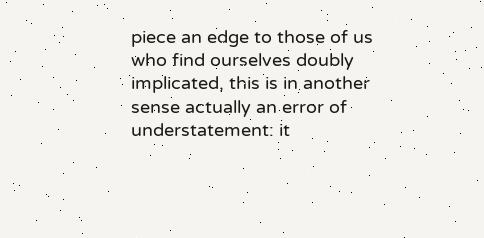piece an edge to those of us who find ourselves doubly implicated, this is in another sense actually an error of understatement: it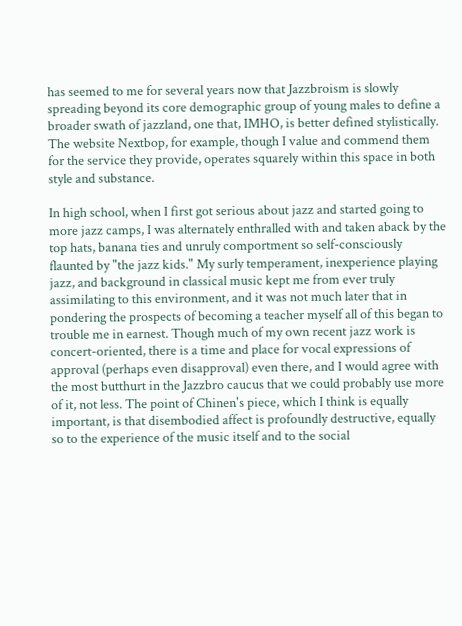has seemed to me for several years now that Jazzbroism is slowly spreading beyond its core demographic group of young males to define a broader swath of jazzland, one that, IMHO, is better defined stylistically. The website Nextbop, for example, though I value and commend them for the service they provide, operates squarely within this space in both style and substance.

In high school, when I first got serious about jazz and started going to more jazz camps, I was alternately enthralled with and taken aback by the top hats, banana ties and unruly comportment so self-consciously flaunted by "the jazz kids." My surly temperament, inexperience playing jazz, and background in classical music kept me from ever truly assimilating to this environment, and it was not much later that in pondering the prospects of becoming a teacher myself all of this began to trouble me in earnest. Though much of my own recent jazz work is concert-oriented, there is a time and place for vocal expressions of approval (perhaps even disapproval) even there, and I would agree with the most butthurt in the Jazzbro caucus that we could probably use more of it, not less. The point of Chinen's piece, which I think is equally important, is that disembodied affect is profoundly destructive, equally so to the experience of the music itself and to the social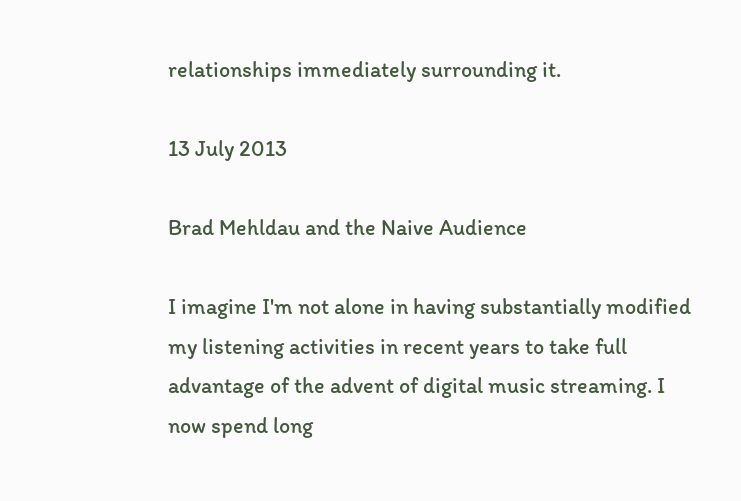relationships immediately surrounding it.

13 July 2013

Brad Mehldau and the Naive Audience

I imagine I'm not alone in having substantially modified my listening activities in recent years to take full advantage of the advent of digital music streaming. I now spend long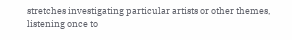stretches investigating particular artists or other themes, listening once to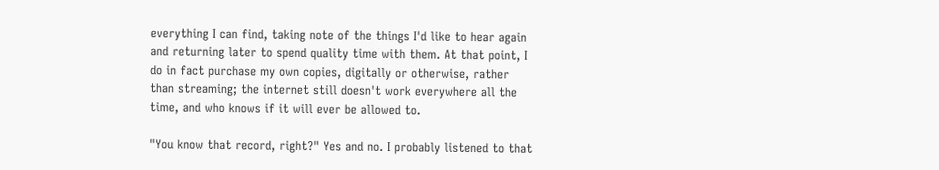everything I can find, taking note of the things I'd like to hear again and returning later to spend quality time with them. At that point, I do in fact purchase my own copies, digitally or otherwise, rather than streaming; the internet still doesn't work everywhere all the time, and who knows if it will ever be allowed to.

"You know that record, right?" Yes and no. I probably listened to that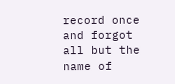record once and forgot all but the name of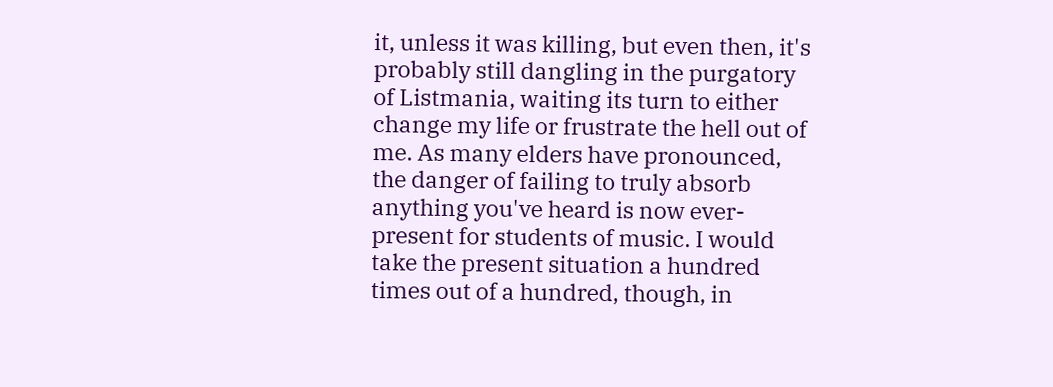it, unless it was killing, but even then, it's probably still dangling in the purgatory of Listmania, waiting its turn to either change my life or frustrate the hell out of me. As many elders have pronounced, the danger of failing to truly absorb anything you've heard is now ever-present for students of music. I would take the present situation a hundred times out of a hundred, though, in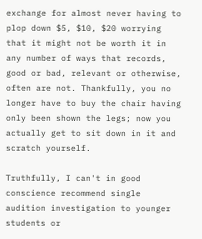exchange for almost never having to plop down $5, $10, $20 worrying that it might not be worth it in any number of ways that records, good or bad, relevant or otherwise, often are not. Thankfully, you no longer have to buy the chair having only been shown the legs; now you actually get to sit down in it and scratch yourself.

Truthfully, I can't in good conscience recommend single audition investigation to younger students or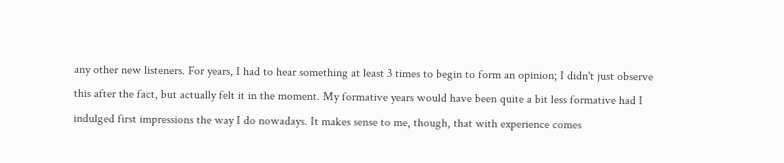any other new listeners. For years, I had to hear something at least 3 times to begin to form an opinion; I didn't just observe this after the fact, but actually felt it in the moment. My formative years would have been quite a bit less formative had I indulged first impressions the way I do nowadays. It makes sense to me, though, that with experience comes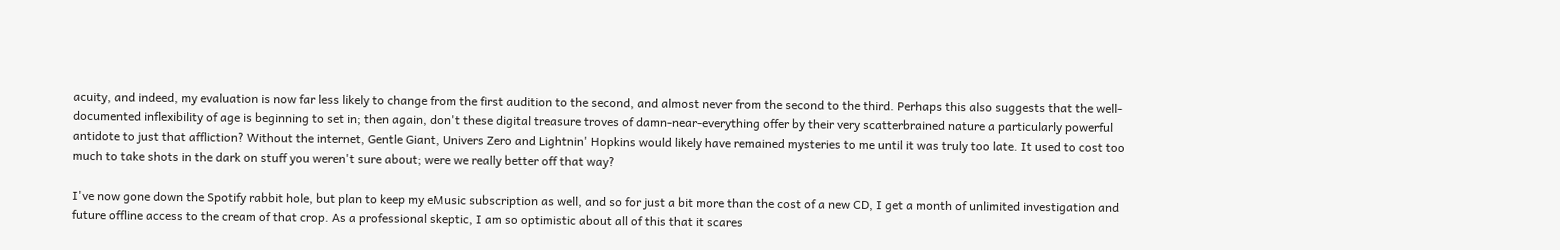acuity, and indeed, my evaluation is now far less likely to change from the first audition to the second, and almost never from the second to the third. Perhaps this also suggests that the well-documented inflexibility of age is beginning to set in; then again, don't these digital treasure troves of damn-near-everything offer by their very scatterbrained nature a particularly powerful antidote to just that affliction? Without the internet, Gentle Giant, Univers Zero and Lightnin' Hopkins would likely have remained mysteries to me until it was truly too late. It used to cost too much to take shots in the dark on stuff you weren't sure about; were we really better off that way?

I've now gone down the Spotify rabbit hole, but plan to keep my eMusic subscription as well, and so for just a bit more than the cost of a new CD, I get a month of unlimited investigation and future offline access to the cream of that crop. As a professional skeptic, I am so optimistic about all of this that it scares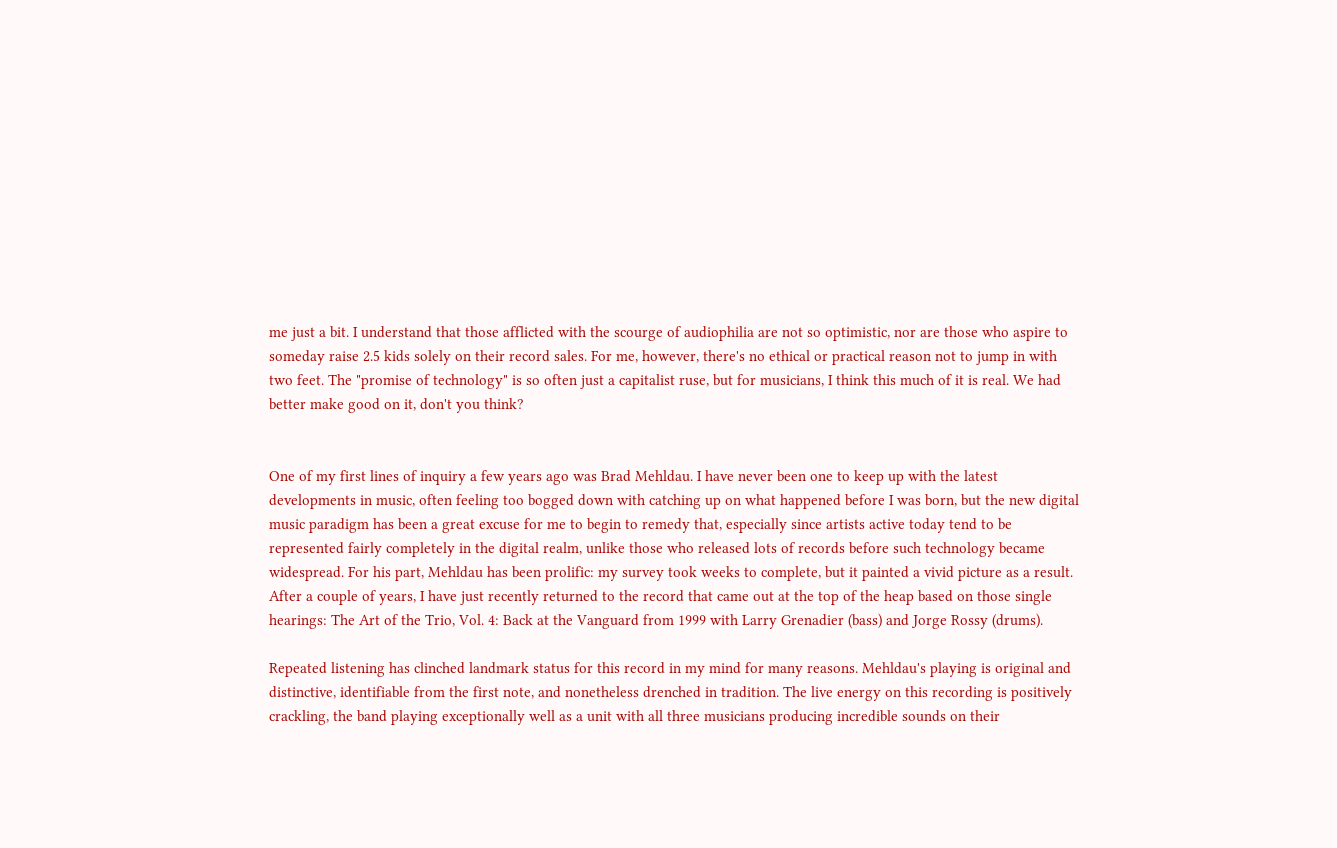me just a bit. I understand that those afflicted with the scourge of audiophilia are not so optimistic, nor are those who aspire to someday raise 2.5 kids solely on their record sales. For me, however, there's no ethical or practical reason not to jump in with two feet. The "promise of technology" is so often just a capitalist ruse, but for musicians, I think this much of it is real. We had better make good on it, don't you think?


One of my first lines of inquiry a few years ago was Brad Mehldau. I have never been one to keep up with the latest developments in music, often feeling too bogged down with catching up on what happened before I was born, but the new digital music paradigm has been a great excuse for me to begin to remedy that, especially since artists active today tend to be represented fairly completely in the digital realm, unlike those who released lots of records before such technology became widespread. For his part, Mehldau has been prolific: my survey took weeks to complete, but it painted a vivid picture as a result. After a couple of years, I have just recently returned to the record that came out at the top of the heap based on those single hearings: The Art of the Trio, Vol. 4: Back at the Vanguard from 1999 with Larry Grenadier (bass) and Jorge Rossy (drums).

Repeated listening has clinched landmark status for this record in my mind for many reasons. Mehldau's playing is original and distinctive, identifiable from the first note, and nonetheless drenched in tradition. The live energy on this recording is positively crackling, the band playing exceptionally well as a unit with all three musicians producing incredible sounds on their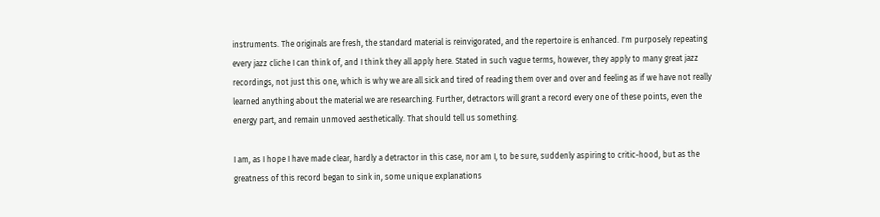instruments. The originals are fresh, the standard material is reinvigorated, and the repertoire is enhanced. I'm purposely repeating every jazz cliche I can think of, and I think they all apply here. Stated in such vague terms, however, they apply to many great jazz recordings, not just this one, which is why we are all sick and tired of reading them over and over and feeling as if we have not really learned anything about the material we are researching. Further, detractors will grant a record every one of these points, even the energy part, and remain unmoved aesthetically. That should tell us something.

I am, as I hope I have made clear, hardly a detractor in this case, nor am I, to be sure, suddenly aspiring to critic-hood, but as the greatness of this record began to sink in, some unique explanations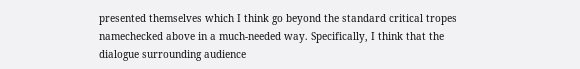presented themselves which I think go beyond the standard critical tropes namechecked above in a much-needed way. Specifically, I think that the dialogue surrounding audience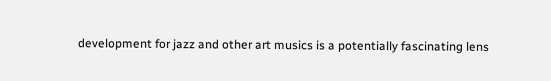development for jazz and other art musics is a potentially fascinating lens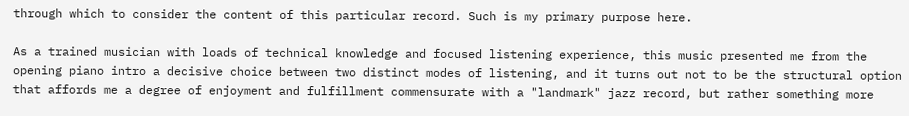through which to consider the content of this particular record. Such is my primary purpose here.

As a trained musician with loads of technical knowledge and focused listening experience, this music presented me from the opening piano intro a decisive choice between two distinct modes of listening, and it turns out not to be the structural option that affords me a degree of enjoyment and fulfillment commensurate with a "landmark" jazz record, but rather something more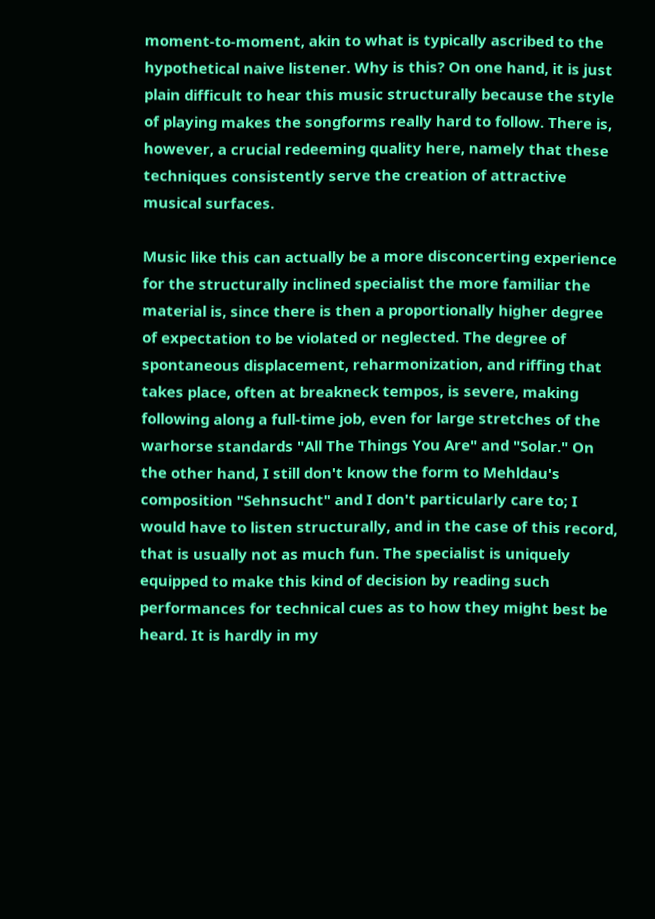moment-to-moment, akin to what is typically ascribed to the hypothetical naive listener. Why is this? On one hand, it is just plain difficult to hear this music structurally because the style of playing makes the songforms really hard to follow. There is, however, a crucial redeeming quality here, namely that these techniques consistently serve the creation of attractive musical surfaces.

Music like this can actually be a more disconcerting experience for the structurally inclined specialist the more familiar the material is, since there is then a proportionally higher degree of expectation to be violated or neglected. The degree of spontaneous displacement, reharmonization, and riffing that takes place, often at breakneck tempos, is severe, making following along a full-time job, even for large stretches of the warhorse standards "All The Things You Are" and "Solar." On the other hand, I still don't know the form to Mehldau's composition "Sehnsucht" and I don't particularly care to; I would have to listen structurally, and in the case of this record, that is usually not as much fun. The specialist is uniquely equipped to make this kind of decision by reading such performances for technical cues as to how they might best be heard. It is hardly in my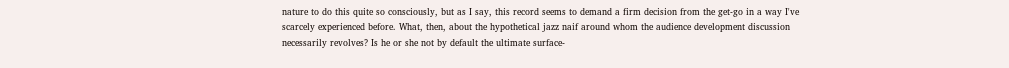nature to do this quite so consciously, but as I say, this record seems to demand a firm decision from the get-go in a way I've scarcely experienced before. What, then, about the hypothetical jazz naif around whom the audience development discussion necessarily revolves? Is he or she not by default the ultimate surface-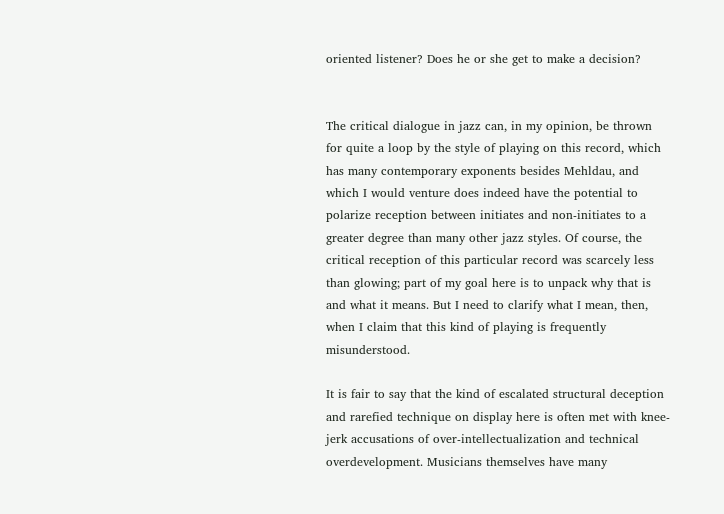oriented listener? Does he or she get to make a decision?


The critical dialogue in jazz can, in my opinion, be thrown for quite a loop by the style of playing on this record, which has many contemporary exponents besides Mehldau, and which I would venture does indeed have the potential to polarize reception between initiates and non-initiates to a greater degree than many other jazz styles. Of course, the critical reception of this particular record was scarcely less than glowing; part of my goal here is to unpack why that is and what it means. But I need to clarify what I mean, then, when I claim that this kind of playing is frequently misunderstood.

It is fair to say that the kind of escalated structural deception and rarefied technique on display here is often met with knee-jerk accusations of over-intellectualization and technical overdevelopment. Musicians themselves have many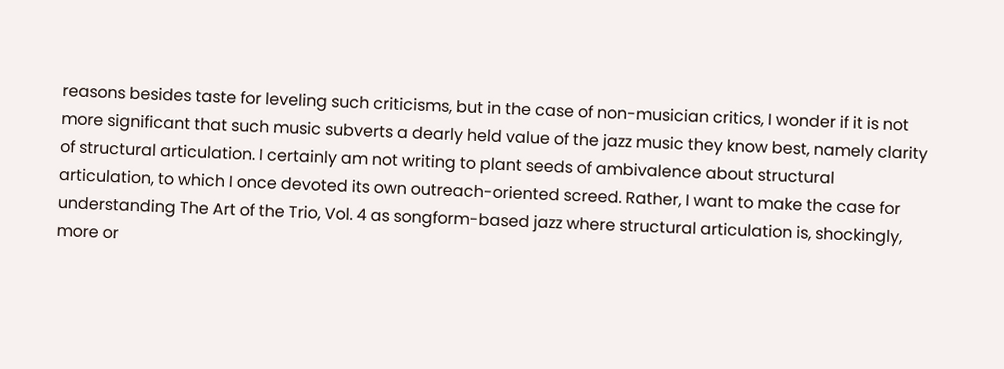reasons besides taste for leveling such criticisms, but in the case of non-musician critics, I wonder if it is not more significant that such music subverts a dearly held value of the jazz music they know best, namely clarity of structural articulation. I certainly am not writing to plant seeds of ambivalence about structural articulation, to which I once devoted its own outreach-oriented screed. Rather, I want to make the case for understanding The Art of the Trio, Vol. 4 as songform-based jazz where structural articulation is, shockingly, more or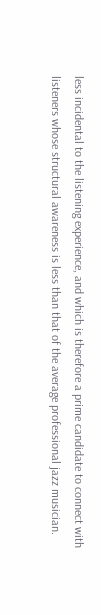less incidental to the listening experience, and which is therefore a prime candidate to connect with listeners whose structural awareness is less than that of the average professional jazz musician.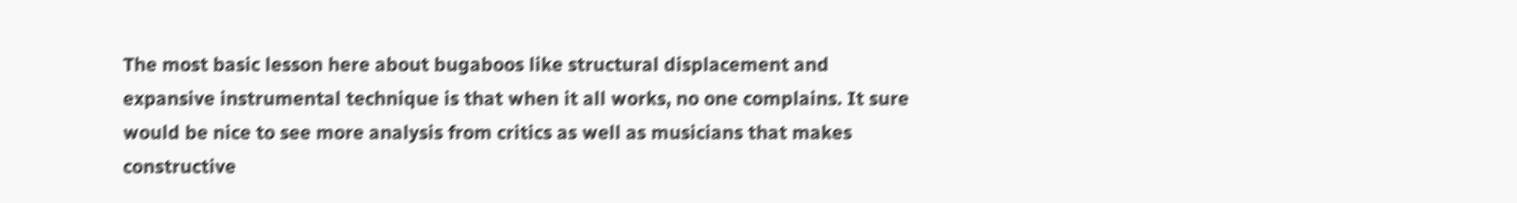The most basic lesson here about bugaboos like structural displacement and expansive instrumental technique is that when it all works, no one complains. It sure would be nice to see more analysis from critics as well as musicians that makes constructive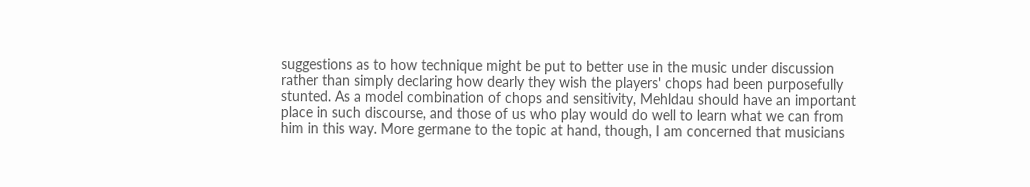suggestions as to how technique might be put to better use in the music under discussion rather than simply declaring how dearly they wish the players' chops had been purposefully stunted. As a model combination of chops and sensitivity, Mehldau should have an important place in such discourse, and those of us who play would do well to learn what we can from him in this way. More germane to the topic at hand, though, I am concerned that musicians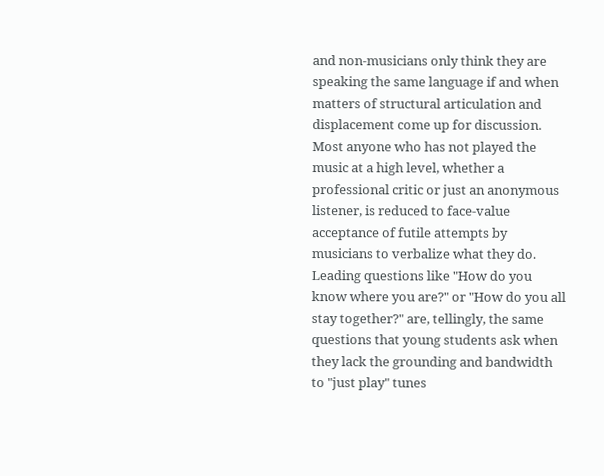and non-musicians only think they are speaking the same language if and when matters of structural articulation and displacement come up for discussion. Most anyone who has not played the music at a high level, whether a professional critic or just an anonymous listener, is reduced to face-value acceptance of futile attempts by musicians to verbalize what they do. Leading questions like "How do you know where you are?" or "How do you all stay together?" are, tellingly, the same questions that young students ask when they lack the grounding and bandwidth to "just play" tunes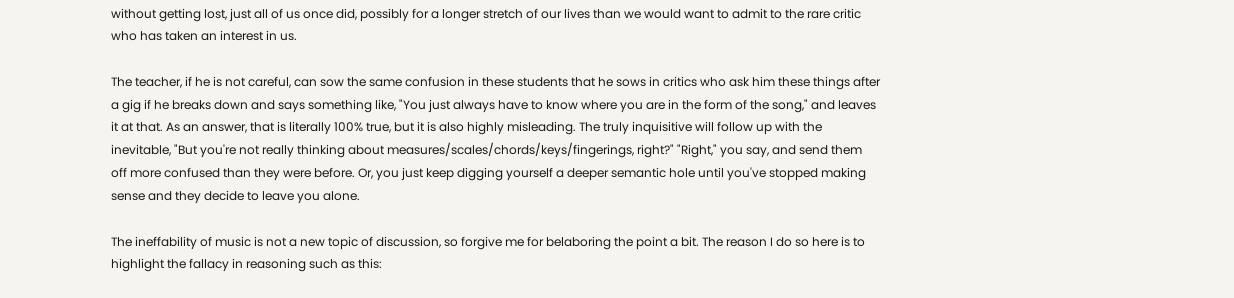without getting lost, just all of us once did, possibly for a longer stretch of our lives than we would want to admit to the rare critic who has taken an interest in us.

The teacher, if he is not careful, can sow the same confusion in these students that he sows in critics who ask him these things after a gig if he breaks down and says something like, "You just always have to know where you are in the form of the song," and leaves it at that. As an answer, that is literally 100% true, but it is also highly misleading. The truly inquisitive will follow up with the inevitable, "But you're not really thinking about measures/scales/chords/keys/fingerings, right?" "Right," you say, and send them off more confused than they were before. Or, you just keep digging yourself a deeper semantic hole until you've stopped making sense and they decide to leave you alone.

The ineffability of music is not a new topic of discussion, so forgive me for belaboring the point a bit. The reason I do so here is to highlight the fallacy in reasoning such as this: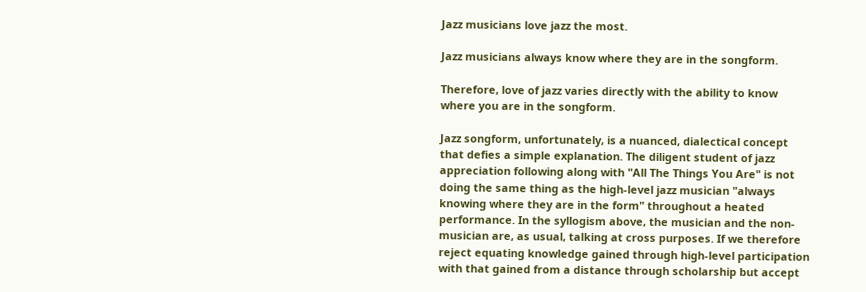Jazz musicians love jazz the most.

Jazz musicians always know where they are in the songform.

Therefore, love of jazz varies directly with the ability to know where you are in the songform.

Jazz songform, unfortunately, is a nuanced, dialectical concept that defies a simple explanation. The diligent student of jazz appreciation following along with "All The Things You Are" is not doing the same thing as the high-level jazz musician "always knowing where they are in the form" throughout a heated performance. In the syllogism above, the musician and the non-musician are, as usual, talking at cross purposes. If we therefore reject equating knowledge gained through high-level participation with that gained from a distance through scholarship but accept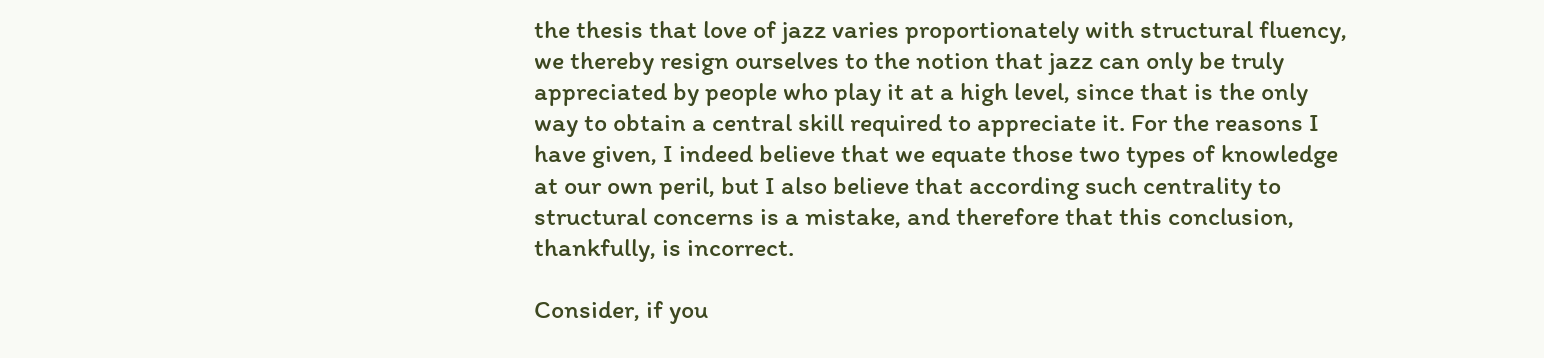the thesis that love of jazz varies proportionately with structural fluency, we thereby resign ourselves to the notion that jazz can only be truly appreciated by people who play it at a high level, since that is the only way to obtain a central skill required to appreciate it. For the reasons I have given, I indeed believe that we equate those two types of knowledge at our own peril, but I also believe that according such centrality to structural concerns is a mistake, and therefore that this conclusion, thankfully, is incorrect.

Consider, if you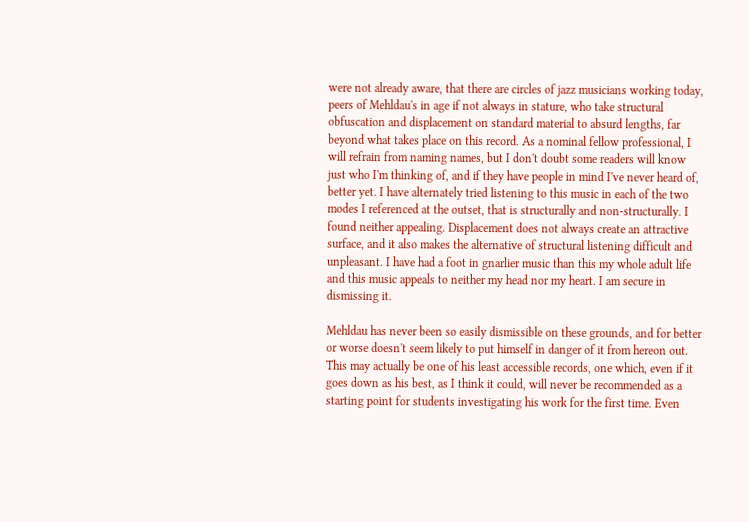were not already aware, that there are circles of jazz musicians working today, peers of Mehldau's in age if not always in stature, who take structural obfuscation and displacement on standard material to absurd lengths, far beyond what takes place on this record. As a nominal fellow professional, I will refrain from naming names, but I don't doubt some readers will know just who I'm thinking of, and if they have people in mind I've never heard of, better yet. I have alternately tried listening to this music in each of the two modes I referenced at the outset, that is structurally and non-structurally. I found neither appealing. Displacement does not always create an attractive surface, and it also makes the alternative of structural listening difficult and unpleasant. I have had a foot in gnarlier music than this my whole adult life and this music appeals to neither my head nor my heart. I am secure in dismissing it.

Mehldau has never been so easily dismissible on these grounds, and for better or worse doesn't seem likely to put himself in danger of it from hereon out. This may actually be one of his least accessible records, one which, even if it goes down as his best, as I think it could, will never be recommended as a starting point for students investigating his work for the first time. Even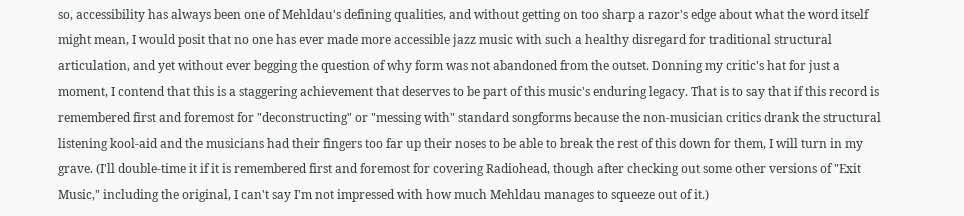so, accessibility has always been one of Mehldau's defining qualities, and without getting on too sharp a razor's edge about what the word itself might mean, I would posit that no one has ever made more accessible jazz music with such a healthy disregard for traditional structural articulation, and yet without ever begging the question of why form was not abandoned from the outset. Donning my critic's hat for just a moment, I contend that this is a staggering achievement that deserves to be part of this music's enduring legacy. That is to say that if this record is remembered first and foremost for "deconstructing" or "messing with" standard songforms because the non-musician critics drank the structural listening kool-aid and the musicians had their fingers too far up their noses to be able to break the rest of this down for them, I will turn in my grave. (I'll double-time it if it is remembered first and foremost for covering Radiohead, though after checking out some other versions of "Exit Music," including the original, I can't say I'm not impressed with how much Mehldau manages to squeeze out of it.)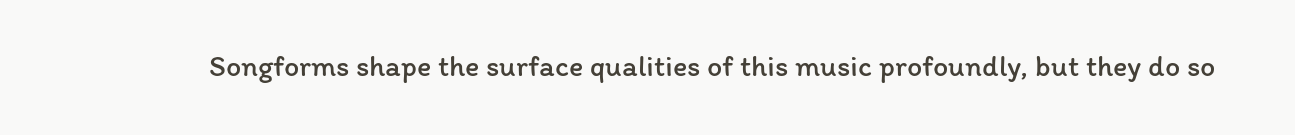Songforms shape the surface qualities of this music profoundly, but they do so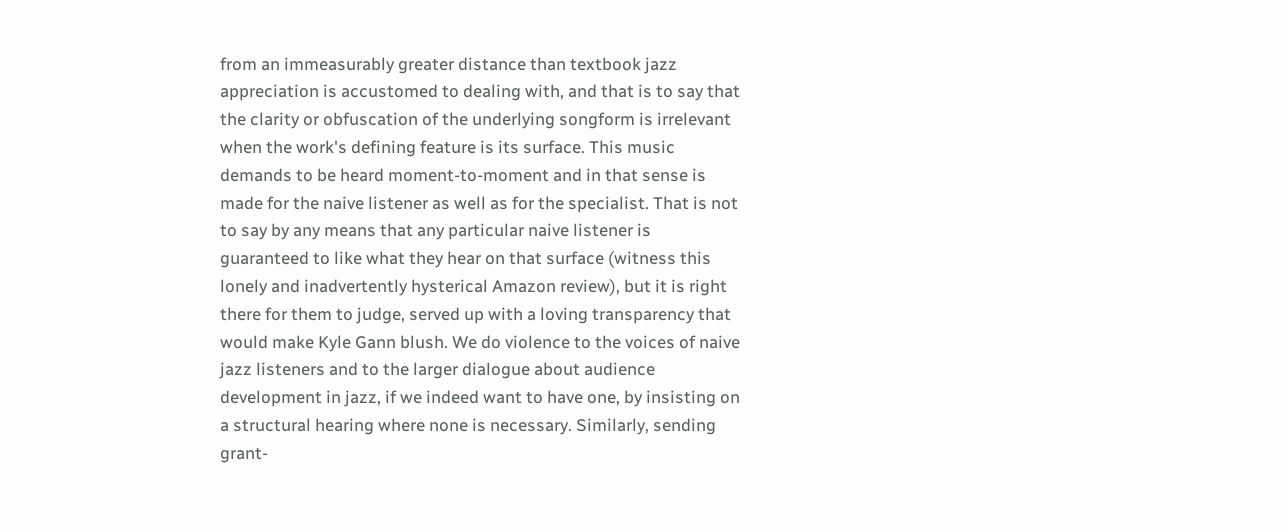from an immeasurably greater distance than textbook jazz appreciation is accustomed to dealing with, and that is to say that the clarity or obfuscation of the underlying songform is irrelevant when the work's defining feature is its surface. This music demands to be heard moment-to-moment and in that sense is made for the naive listener as well as for the specialist. That is not to say by any means that any particular naive listener is guaranteed to like what they hear on that surface (witness this lonely and inadvertently hysterical Amazon review), but it is right there for them to judge, served up with a loving transparency that would make Kyle Gann blush. We do violence to the voices of naive jazz listeners and to the larger dialogue about audience development in jazz, if we indeed want to have one, by insisting on a structural hearing where none is necessary. Similarly, sending grant-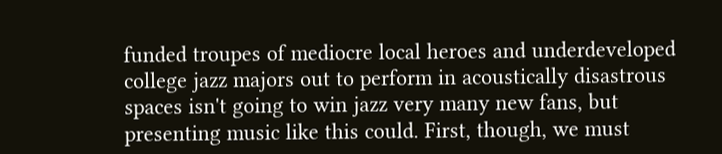funded troupes of mediocre local heroes and underdeveloped college jazz majors out to perform in acoustically disastrous spaces isn't going to win jazz very many new fans, but presenting music like this could. First, though, we must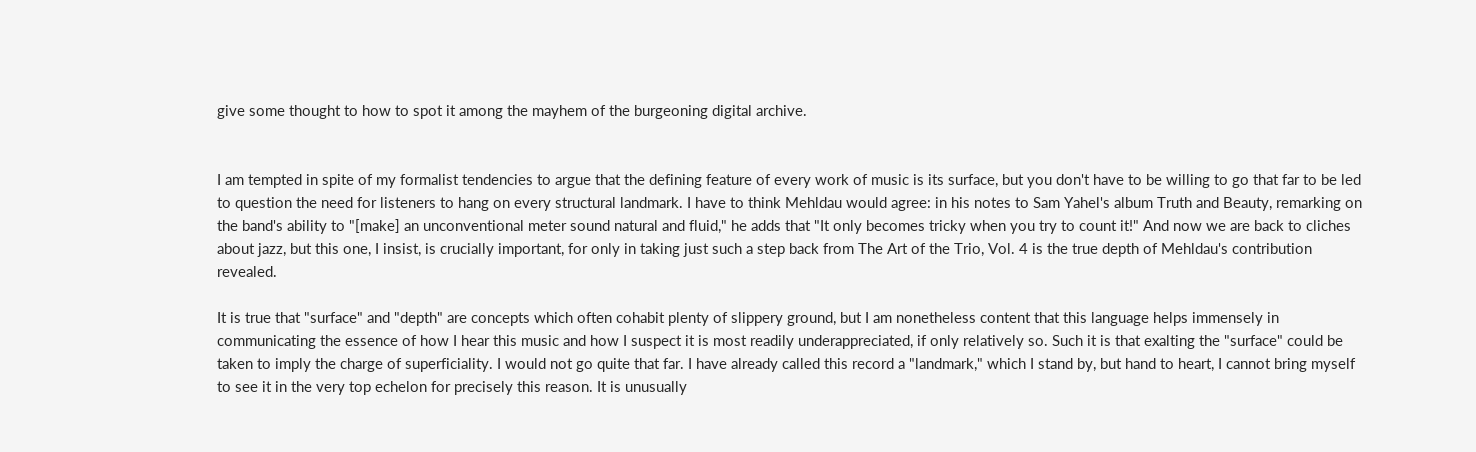give some thought to how to spot it among the mayhem of the burgeoning digital archive.


I am tempted in spite of my formalist tendencies to argue that the defining feature of every work of music is its surface, but you don't have to be willing to go that far to be led to question the need for listeners to hang on every structural landmark. I have to think Mehldau would agree: in his notes to Sam Yahel's album Truth and Beauty, remarking on the band's ability to "[make] an unconventional meter sound natural and fluid," he adds that "It only becomes tricky when you try to count it!" And now we are back to cliches about jazz, but this one, I insist, is crucially important, for only in taking just such a step back from The Art of the Trio, Vol. 4 is the true depth of Mehldau's contribution revealed.

It is true that "surface" and "depth" are concepts which often cohabit plenty of slippery ground, but I am nonetheless content that this language helps immensely in communicating the essence of how I hear this music and how I suspect it is most readily underappreciated, if only relatively so. Such it is that exalting the "surface" could be taken to imply the charge of superficiality. I would not go quite that far. I have already called this record a "landmark," which I stand by, but hand to heart, I cannot bring myself to see it in the very top echelon for precisely this reason. It is unusually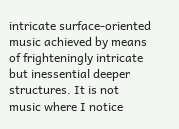intricate surface-oriented music achieved by means of frighteningly intricate but inessential deeper structures. It is not music where I notice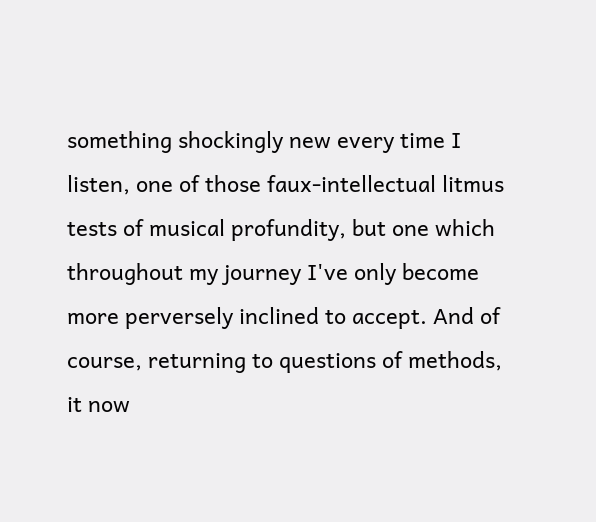something shockingly new every time I listen, one of those faux-intellectual litmus tests of musical profundity, but one which throughout my journey I've only become more perversely inclined to accept. And of course, returning to questions of methods, it now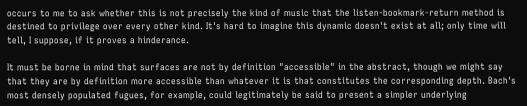occurs to me to ask whether this is not precisely the kind of music that the listen-bookmark-return method is destined to privilege over every other kind. It's hard to imagine this dynamic doesn't exist at all; only time will tell, I suppose, if it proves a hinderance.

It must be borne in mind that surfaces are not by definition "accessible" in the abstract, though we might say that they are by definition more accessible than whatever it is that constitutes the corresponding depth. Bach's most densely populated fugues, for example, could legitimately be said to present a simpler underlying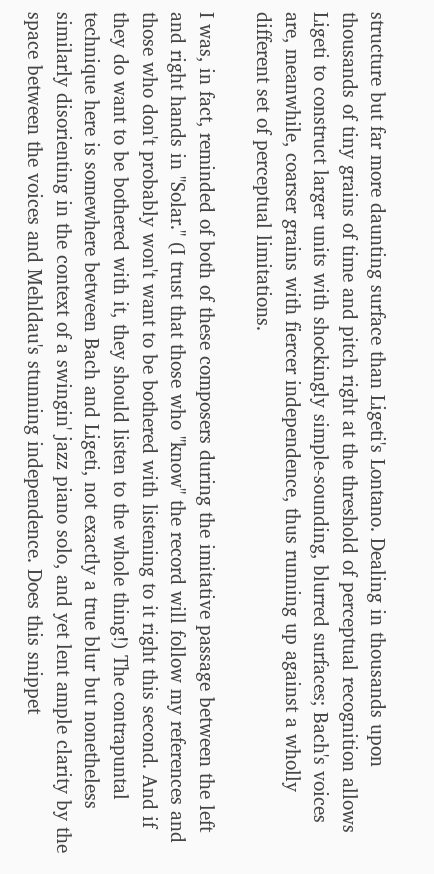structure but far more daunting surface than Ligeti's Lontano. Dealing in thousands upon thousands of tiny grains of time and pitch right at the threshold of perceptual recognition allows Ligeti to construct larger units with shockingly simple-sounding, blurred surfaces; Bach's voices are, meanwhile, coarser grains with fiercer independence, thus running up against a wholly different set of perceptual limitations.

I was, in fact, reminded of both of these composers during the imitative passage between the left and right hands in "Solar." (I trust that those who "know" the record will follow my references and those who don't probably won't want to be bothered with listening to it right this second. And if they do want to be bothered with it, they should listen to the whole thing!) The contrapuntal technique here is somewhere between Bach and Ligeti, not exactly a true blur but nonetheless similarly disorienting in the context of a swingin' jazz piano solo, and yet lent ample clarity by the space between the voices and Mehldau's stunning independence. Does this snippet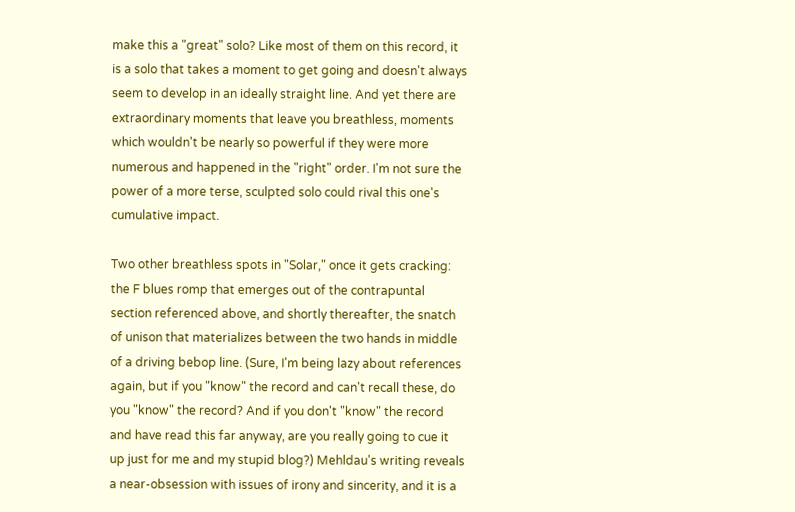make this a "great" solo? Like most of them on this record, it is a solo that takes a moment to get going and doesn't always seem to develop in an ideally straight line. And yet there are extraordinary moments that leave you breathless, moments which wouldn't be nearly so powerful if they were more numerous and happened in the "right" order. I'm not sure the power of a more terse, sculpted solo could rival this one's cumulative impact.

Two other breathless spots in "Solar," once it gets cracking: the F blues romp that emerges out of the contrapuntal section referenced above, and shortly thereafter, the snatch of unison that materializes between the two hands in middle of a driving bebop line. (Sure, I'm being lazy about references again, but if you "know" the record and can't recall these, do you "know" the record? And if you don't "know" the record and have read this far anyway, are you really going to cue it up just for me and my stupid blog?) Mehldau's writing reveals a near-obsession with issues of irony and sincerity, and it is a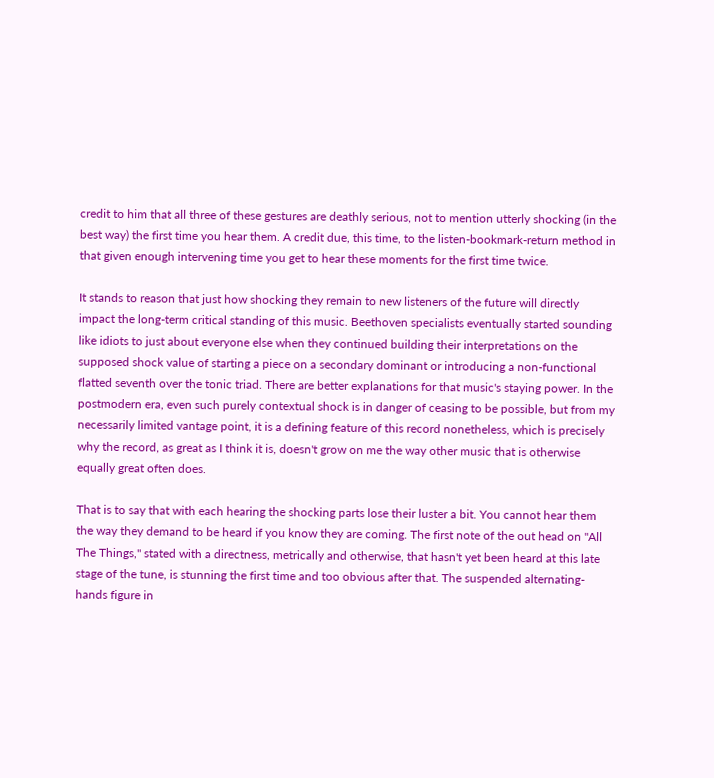credit to him that all three of these gestures are deathly serious, not to mention utterly shocking (in the best way) the first time you hear them. A credit due, this time, to the listen-bookmark-return method in that given enough intervening time you get to hear these moments for the first time twice.

It stands to reason that just how shocking they remain to new listeners of the future will directly impact the long-term critical standing of this music. Beethoven specialists eventually started sounding like idiots to just about everyone else when they continued building their interpretations on the supposed shock value of starting a piece on a secondary dominant or introducing a non-functional flatted seventh over the tonic triad. There are better explanations for that music's staying power. In the postmodern era, even such purely contextual shock is in danger of ceasing to be possible, but from my necessarily limited vantage point, it is a defining feature of this record nonetheless, which is precisely why the record, as great as I think it is, doesn't grow on me the way other music that is otherwise equally great often does.

That is to say that with each hearing the shocking parts lose their luster a bit. You cannot hear them the way they demand to be heard if you know they are coming. The first note of the out head on "All The Things," stated with a directness, metrically and otherwise, that hasn't yet been heard at this late stage of the tune, is stunning the first time and too obvious after that. The suspended alternating-hands figure in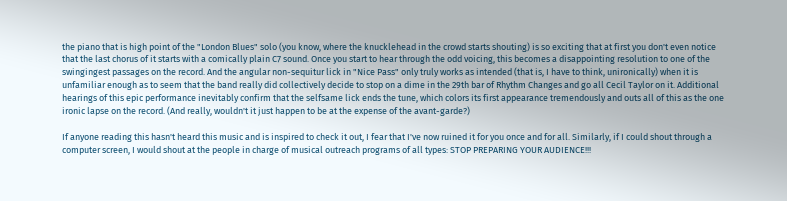the piano that is high point of the "London Blues" solo (you know, where the knucklehead in the crowd starts shouting) is so exciting that at first you don't even notice that the last chorus of it starts with a comically plain C7 sound. Once you start to hear through the odd voicing, this becomes a disappointing resolution to one of the swingingest passages on the record. And the angular non-sequitur lick in "Nice Pass" only truly works as intended (that is, I have to think, unironically) when it is unfamiliar enough as to seem that the band really did collectively decide to stop on a dime in the 29th bar of Rhythm Changes and go all Cecil Taylor on it. Additional hearings of this epic performance inevitably confirm that the selfsame lick ends the tune, which colors its first appearance tremendously and outs all of this as the one ironic lapse on the record. (And really, wouldn't it just happen to be at the expense of the avant-garde?)

If anyone reading this hasn't heard this music and is inspired to check it out, I fear that I've now ruined it for you once and for all. Similarly, if I could shout through a computer screen, I would shout at the people in charge of musical outreach programs of all types: STOP PREPARING YOUR AUDIENCE!!!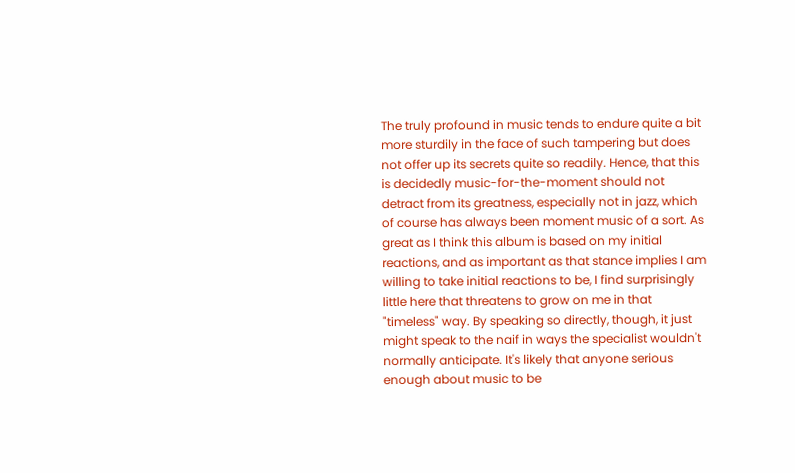The truly profound in music tends to endure quite a bit more sturdily in the face of such tampering but does not offer up its secrets quite so readily. Hence, that this is decidedly music-for-the-moment should not detract from its greatness, especially not in jazz, which of course has always been moment music of a sort. As great as I think this album is based on my initial reactions, and as important as that stance implies I am willing to take initial reactions to be, I find surprisingly little here that threatens to grow on me in that "timeless" way. By speaking so directly, though, it just might speak to the naif in ways the specialist wouldn't normally anticipate. It's likely that anyone serious enough about music to be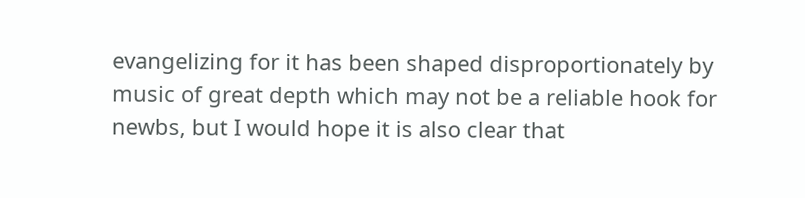evangelizing for it has been shaped disproportionately by music of great depth which may not be a reliable hook for newbs, but I would hope it is also clear that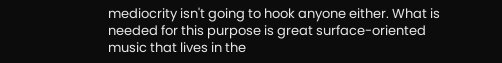mediocrity isn't going to hook anyone either. What is needed for this purpose is great surface-oriented music that lives in the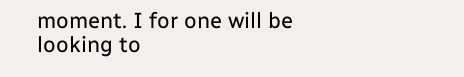moment. I for one will be looking to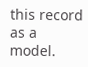this record as a model.